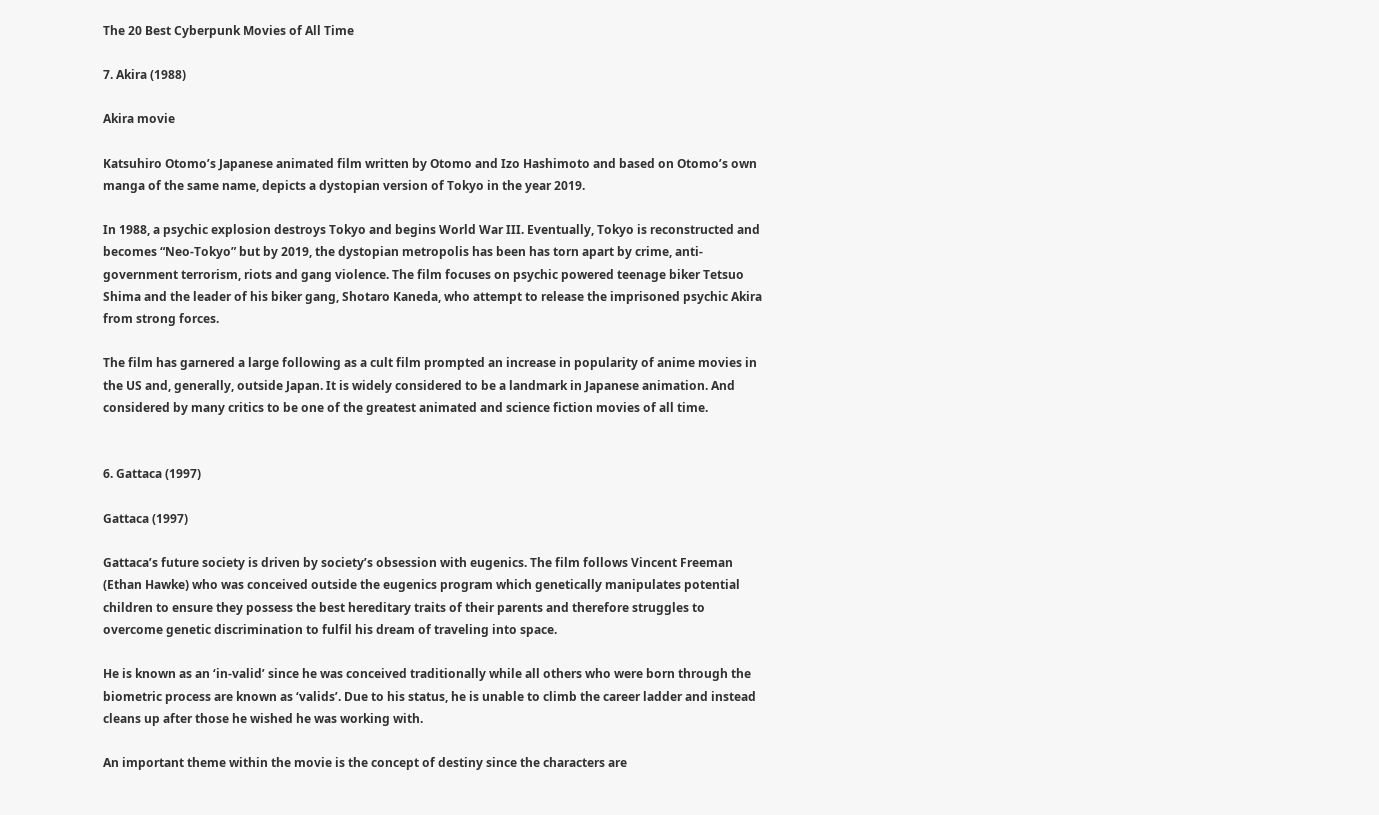The 20 Best Cyberpunk Movies of All Time

7. Akira (1988)

Akira movie

Katsuhiro Otomo’s Japanese animated film written by Otomo and Izo Hashimoto and based on Otomo’s own manga of the same name, depicts a dystopian version of Tokyo in the year 2019.

In 1988, a psychic explosion destroys Tokyo and begins World War III. Eventually, Tokyo is reconstructed and becomes “Neo-Tokyo” but by 2019, the dystopian metropolis has been has torn apart by crime, anti-government terrorism, riots and gang violence. The film focuses on psychic powered teenage biker Tetsuo Shima and the leader of his biker gang, Shotaro Kaneda, who attempt to release the imprisoned psychic Akira from strong forces.

The film has garnered a large following as a cult film prompted an increase in popularity of anime movies in the US and, generally, outside Japan. It is widely considered to be a landmark in Japanese animation. And considered by many critics to be one of the greatest animated and science fiction movies of all time.


6. Gattaca (1997)

Gattaca (1997)

Gattaca’s future society is driven by society’s obsession with eugenics. The film follows Vincent Freeman (Ethan Hawke) who was conceived outside the eugenics program which genetically manipulates potential children to ensure they possess the best hereditary traits of their parents and therefore struggles to overcome genetic discrimination to fulfil his dream of traveling into space.

He is known as an ‘in-valid’ since he was conceived traditionally while all others who were born through the biometric process are known as ‘valids’. Due to his status, he is unable to climb the career ladder and instead cleans up after those he wished he was working with.

An important theme within the movie is the concept of destiny since the characters are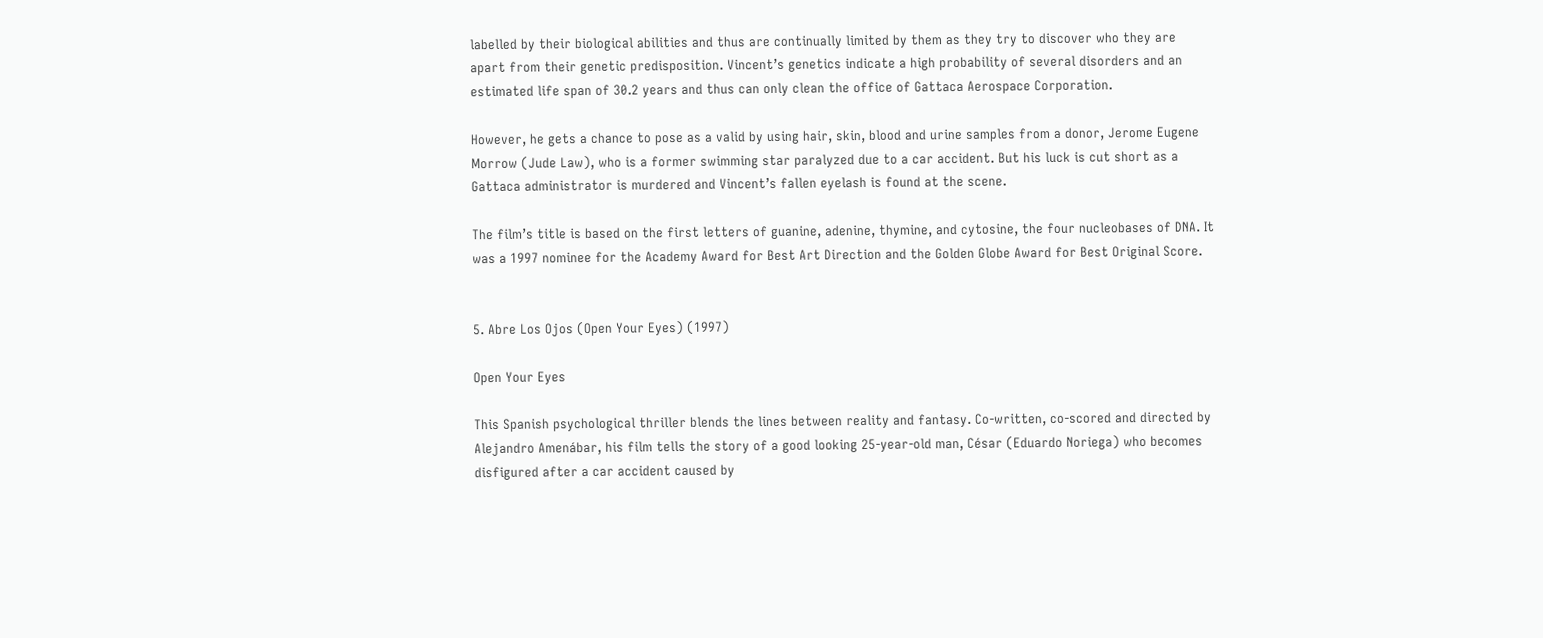labelled by their biological abilities and thus are continually limited by them as they try to discover who they are apart from their genetic predisposition. Vincent’s genetics indicate a high probability of several disorders and an estimated life span of 30.2 years and thus can only clean the office of Gattaca Aerospace Corporation.

However, he gets a chance to pose as a valid by using hair, skin, blood and urine samples from a donor, Jerome Eugene Morrow (Jude Law), who is a former swimming star paralyzed due to a car accident. But his luck is cut short as a Gattaca administrator is murdered and Vincent’s fallen eyelash is found at the scene.

The film’s title is based on the first letters of guanine, adenine, thymine, and cytosine, the four nucleobases of DNA. It was a 1997 nominee for the Academy Award for Best Art Direction and the Golden Globe Award for Best Original Score.


5. Abre Los Ojos (Open Your Eyes) (1997)

Open Your Eyes

This Spanish psychological thriller blends the lines between reality and fantasy. Co-written, co-scored and directed by Alejandro Amenábar, his film tells the story of a good looking 25-year-old man, César (Eduardo Noriega) who becomes disfigured after a car accident caused by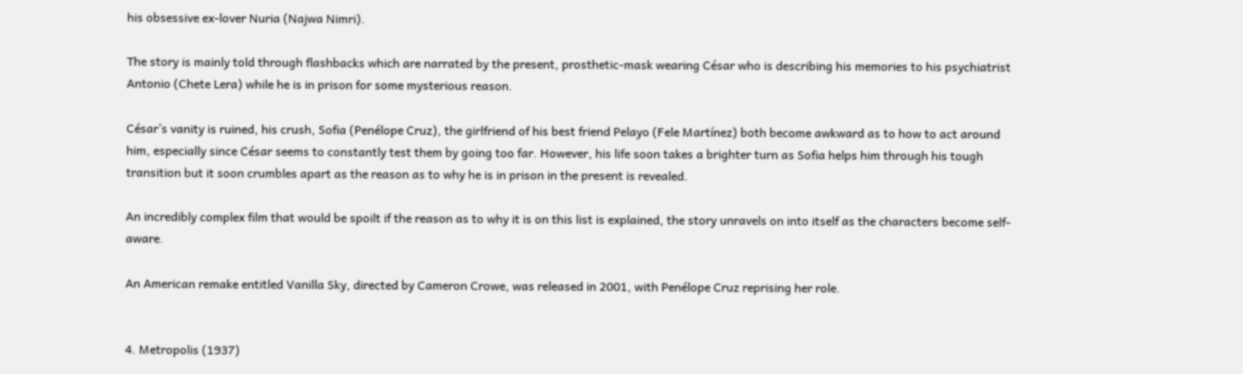his obsessive ex-lover Nuria (Najwa Nimri).

The story is mainly told through flashbacks which are narrated by the present, prosthetic-mask wearing César who is describing his memories to his psychiatrist Antonio (Chete Lera) while he is in prison for some mysterious reason.

César’s vanity is ruined, his crush, Sofia (Penélope Cruz), the girlfriend of his best friend Pelayo (Fele Martínez) both become awkward as to how to act around him, especially since César seems to constantly test them by going too far. However, his life soon takes a brighter turn as Sofia helps him through his tough transition but it soon crumbles apart as the reason as to why he is in prison in the present is revealed.

An incredibly complex film that would be spoilt if the reason as to why it is on this list is explained, the story unravels on into itself as the characters become self-aware.

An American remake entitled Vanilla Sky, directed by Cameron Crowe, was released in 2001, with Penélope Cruz reprising her role.


4. Metropolis (1937)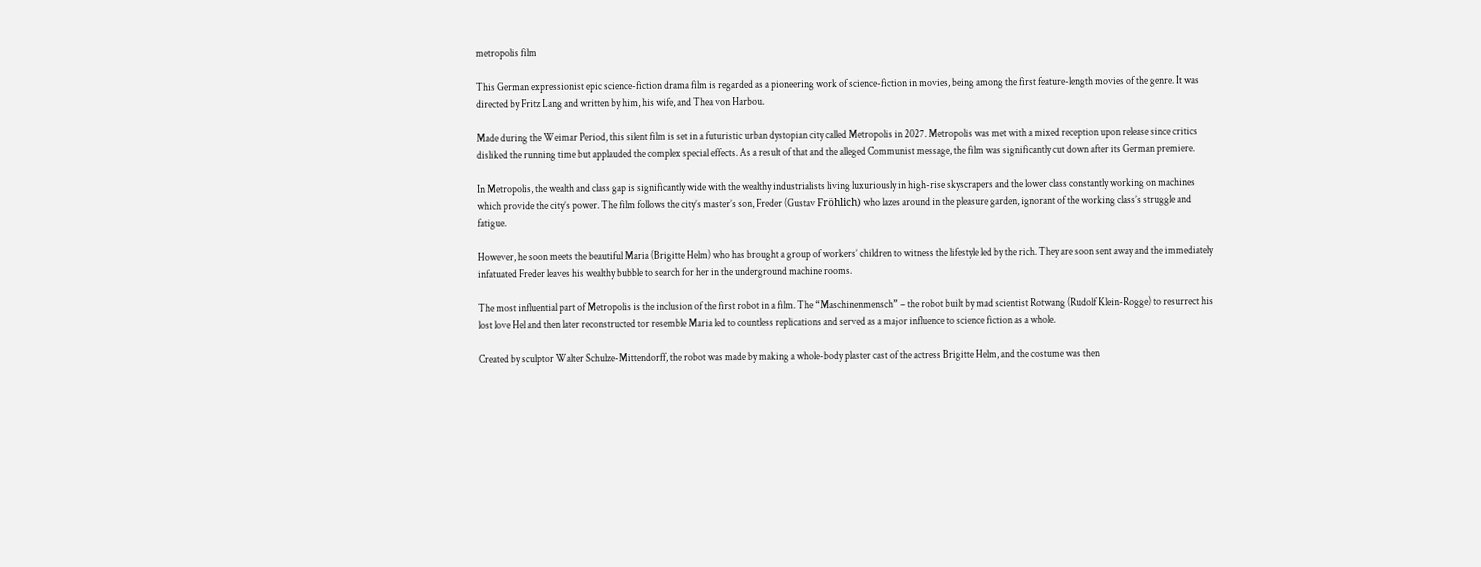metropolis film

This German expressionist epic science-fiction drama film is regarded as a pioneering work of science-fiction in movies, being among the first feature-length movies of the genre. It was directed by Fritz Lang and written by him, his wife, and Thea von Harbou.

Made during the Weimar Period, this silent film is set in a futuristic urban dystopian city called Metropolis in 2027. Metropolis was met with a mixed reception upon release since critics disliked the running time but applauded the complex special effects. As a result of that and the alleged Communist message, the film was significantly cut down after its German premiere.

In Metropolis, the wealth and class gap is significantly wide with the wealthy industrialists living luxuriously in high-rise skyscrapers and the lower class constantly working on machines which provide the city’s power. The film follows the city’s master’s son, Freder (Gustav Fröhlich) who lazes around in the pleasure garden, ignorant of the working class’s struggle and fatigue.

However, he soon meets the beautiful Maria (Brigitte Helm) who has brought a group of workers’ children to witness the lifestyle led by the rich. They are soon sent away and the immediately infatuated Freder leaves his wealthy bubble to search for her in the underground machine rooms.

The most influential part of Metropolis is the inclusion of the first robot in a film. The “Maschinenmensch” – the robot built by mad scientist Rotwang (Rudolf Klein-Rogge) to resurrect his lost love Hel and then later reconstructed tor resemble Maria led to countless replications and served as a major influence to science fiction as a whole.

Created by sculptor Walter Schulze-Mittendorff, the robot was made by making a whole-body plaster cast of the actress Brigitte Helm, and the costume was then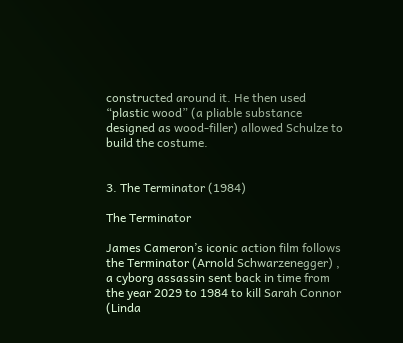constructed around it. He then used “plastic wood” (a pliable substance designed as wood-filler) allowed Schulze to build the costume.


3. The Terminator (1984)

The Terminator

James Cameron’s iconic action film follows the Terminator (Arnold Schwarzenegger) , a cyborg assassin sent back in time from the year 2029 to 1984 to kill Sarah Connor (Linda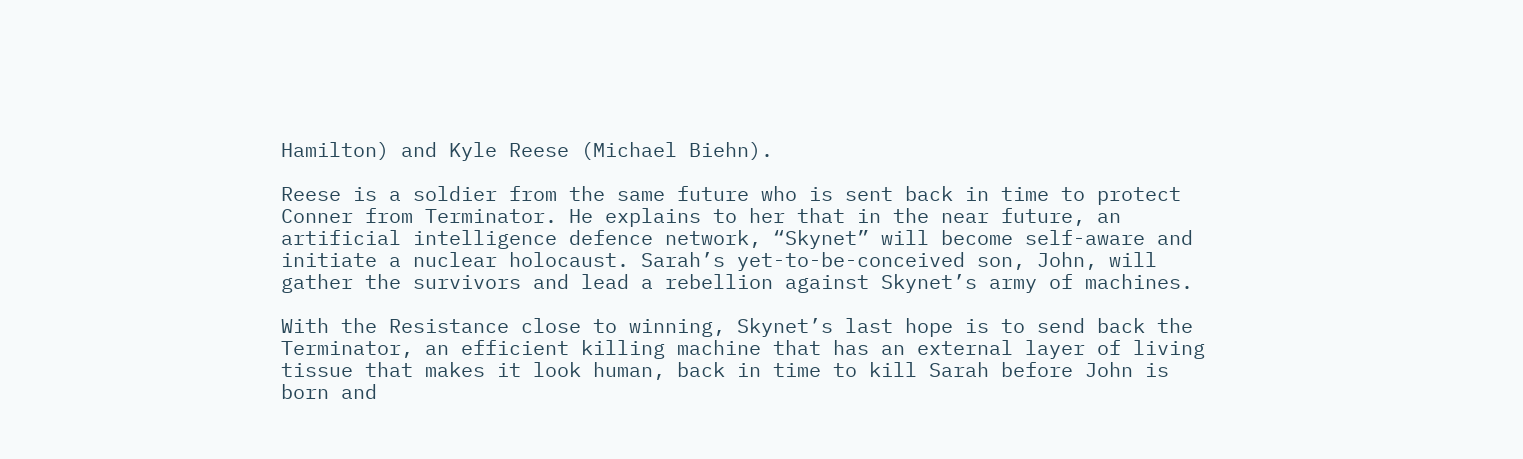Hamilton) and Kyle Reese (Michael Biehn).

Reese is a soldier from the same future who is sent back in time to protect Conner from Terminator. He explains to her that in the near future, an artificial intelligence defence network, “Skynet” will become self-aware and initiate a nuclear holocaust. Sarah’s yet-to-be-conceived son, John, will gather the survivors and lead a rebellion against Skynet’s army of machines.

With the Resistance close to winning, Skynet’s last hope is to send back the Terminator, an efficient killing machine that has an external layer of living tissue that makes it look human, back in time to kill Sarah before John is born and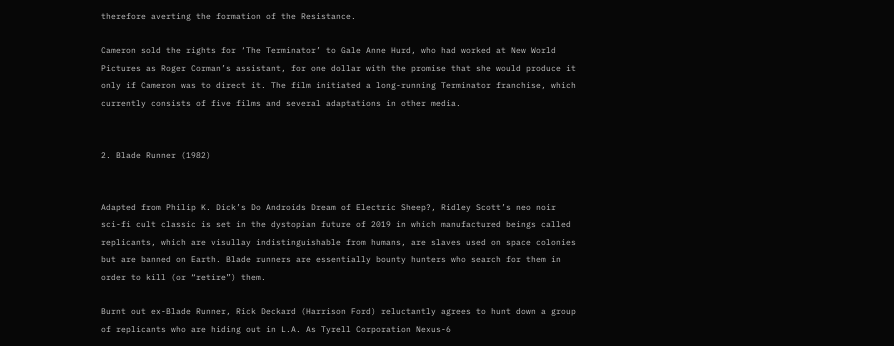therefore averting the formation of the Resistance.

Cameron sold the rights for ‘The Terminator’ to Gale Anne Hurd, who had worked at New World Pictures as Roger Corman’s assistant, for one dollar with the promise that she would produce it only if Cameron was to direct it. The film initiated a long-running Terminator franchise, which currently consists of five films and several adaptations in other media.


2. Blade Runner (1982)


Adapted from Philip K. Dick’s Do Androids Dream of Electric Sheep?, Ridley Scott’s neo noir sci-fi cult classic is set in the dystopian future of 2019 in which manufactured beings called replicants, which are visullay indistinguishable from humans, are slaves used on space colonies but are banned on Earth. Blade runners are essentially bounty hunters who search for them in order to kill (or “retire”) them.

Burnt out ex-Blade Runner, Rick Deckard (Harrison Ford) reluctantly agrees to hunt down a group of replicants who are hiding out in L.A. As Tyrell Corporation Nexus-6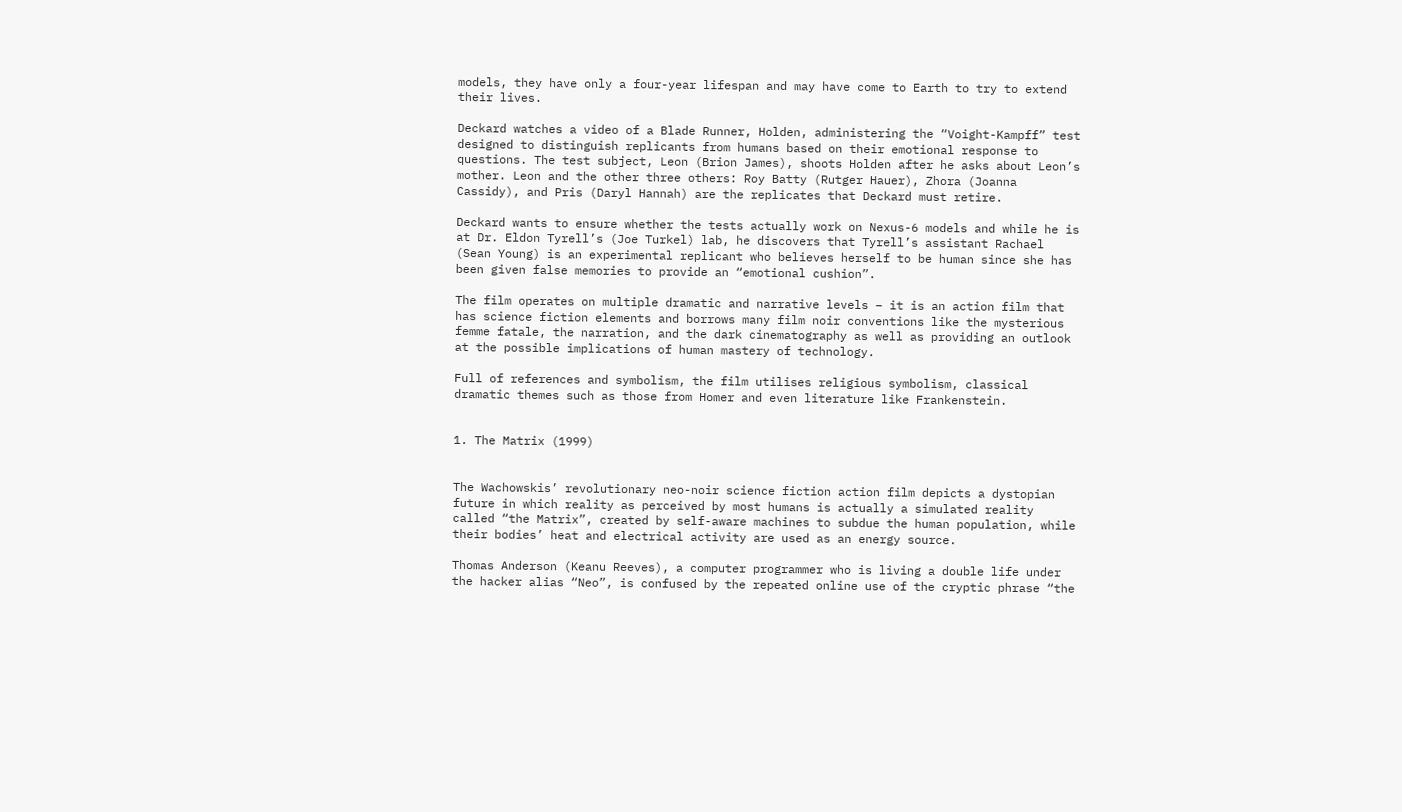models, they have only a four-year lifespan and may have come to Earth to try to extend their lives.

Deckard watches a video of a Blade Runner, Holden, administering the “Voight-Kampff” test designed to distinguish replicants from humans based on their emotional response to questions. The test subject, Leon (Brion James), shoots Holden after he asks about Leon’s mother. Leon and the other three others: Roy Batty (Rutger Hauer), Zhora (Joanna Cassidy), and Pris (Daryl Hannah) are the replicates that Deckard must retire.

Deckard wants to ensure whether the tests actually work on Nexus-6 models and while he is at Dr. Eldon Tyrell’s (Joe Turkel) lab, he discovers that Tyrell’s assistant Rachael (Sean Young) is an experimental replicant who believes herself to be human since she has been given false memories to provide an “emotional cushion”.

The film operates on multiple dramatic and narrative levels – it is an action film that has science fiction elements and borrows many film noir conventions like the mysterious femme fatale, the narration, and the dark cinematography as well as providing an outlook at the possible implications of human mastery of technology.

Full of references and symbolism, the film utilises religious symbolism, classical dramatic themes such as those from Homer and even literature like Frankenstein.


1. The Matrix (1999)


The Wachowskis’ revolutionary neo-noir science fiction action film depicts a dystopian future in which reality as perceived by most humans is actually a simulated reality called “the Matrix”, created by self-aware machines to subdue the human population, while their bodies’ heat and electrical activity are used as an energy source.

Thomas Anderson (Keanu Reeves), a computer programmer who is living a double life under the hacker alias “Neo”, is confused by the repeated online use of the cryptic phrase “the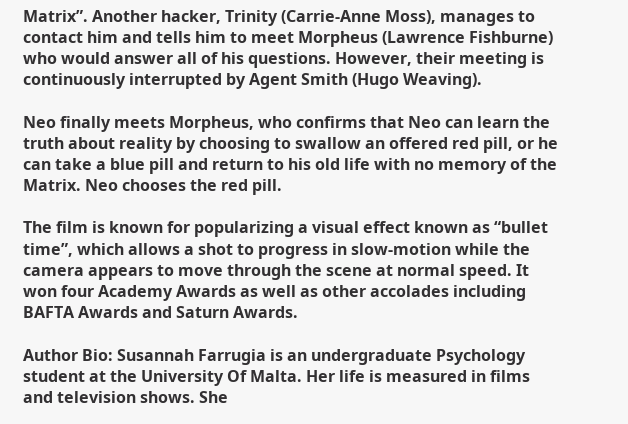Matrix”. Another hacker, Trinity (Carrie-Anne Moss), manages to contact him and tells him to meet Morpheus (Lawrence Fishburne) who would answer all of his questions. However, their meeting is continuously interrupted by Agent Smith (Hugo Weaving).

Neo finally meets Morpheus, who confirms that Neo can learn the truth about reality by choosing to swallow an offered red pill, or he can take a blue pill and return to his old life with no memory of the Matrix. Neo chooses the red pill.

The film is known for popularizing a visual effect known as “bullet time”, which allows a shot to progress in slow-motion while the camera appears to move through the scene at normal speed. It won four Academy Awards as well as other accolades including BAFTA Awards and Saturn Awards.

Author Bio: Susannah Farrugia is an undergraduate Psychology student at the University Of Malta. Her life is measured in films and television shows. She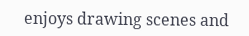enjoys drawing scenes and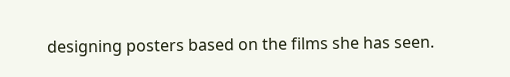designing posters based on the films she has seen.